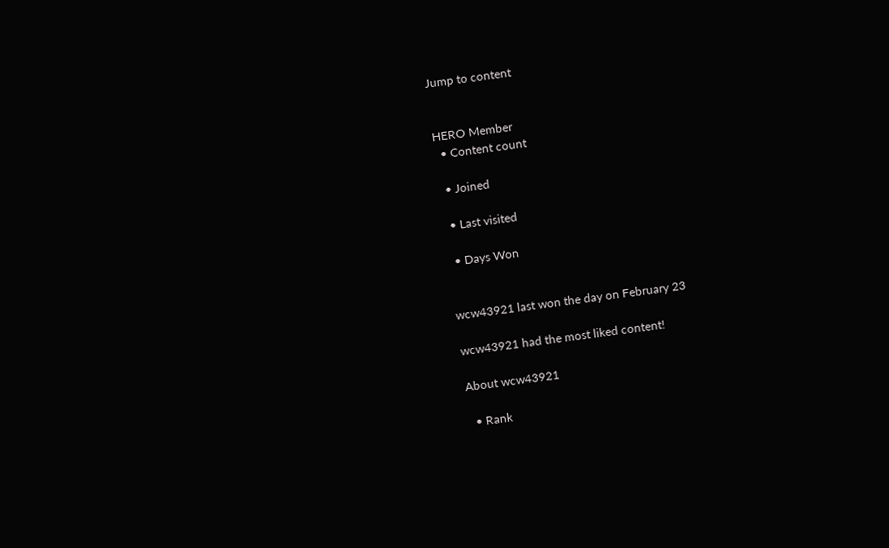Jump to content


HERO Member
  • Content count

  • Joined

  • Last visited

  • Days Won


wcw43921 last won the day on February 23

wcw43921 had the most liked content!

About wcw43921

  • Rank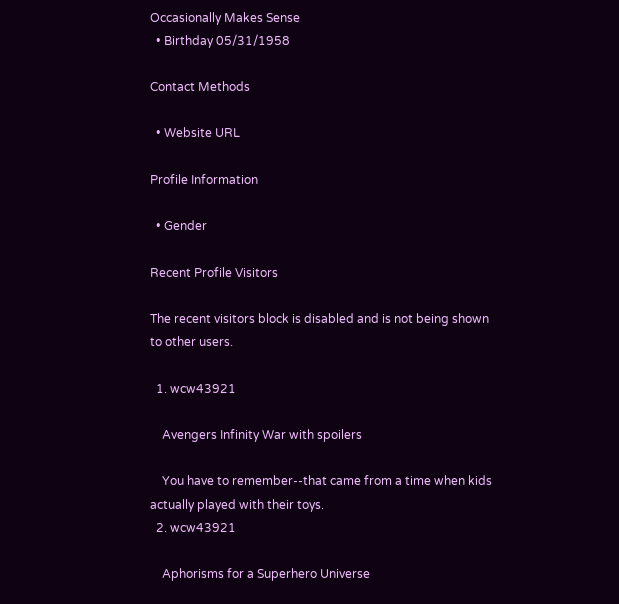Occasionally Makes Sense
  • Birthday 05/31/1958

Contact Methods

  • Website URL

Profile Information

  • Gender

Recent Profile Visitors

The recent visitors block is disabled and is not being shown to other users.

  1. wcw43921

    Avengers Infinity War with spoilers

    You have to remember--that came from a time when kids actually played with their toys.
  2. wcw43921

    Aphorisms for a Superhero Universe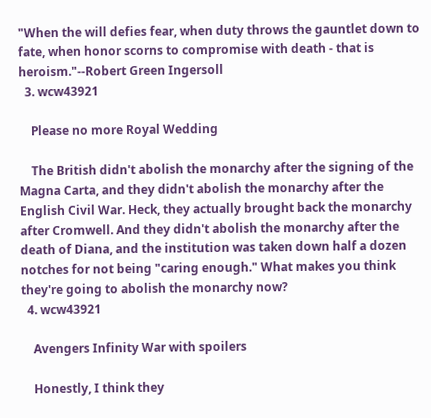"When the will defies fear, when duty throws the gauntlet down to fate, when honor scorns to compromise with death - that is heroism."--Robert Green Ingersoll
  3. wcw43921

    Please no more Royal Wedding

    The British didn't abolish the monarchy after the signing of the Magna Carta, and they didn't abolish the monarchy after the English Civil War. Heck, they actually brought back the monarchy after Cromwell. And they didn't abolish the monarchy after the death of Diana, and the institution was taken down half a dozen notches for not being "caring enough." What makes you think they're going to abolish the monarchy now?
  4. wcw43921

    Avengers Infinity War with spoilers

    Honestly, I think they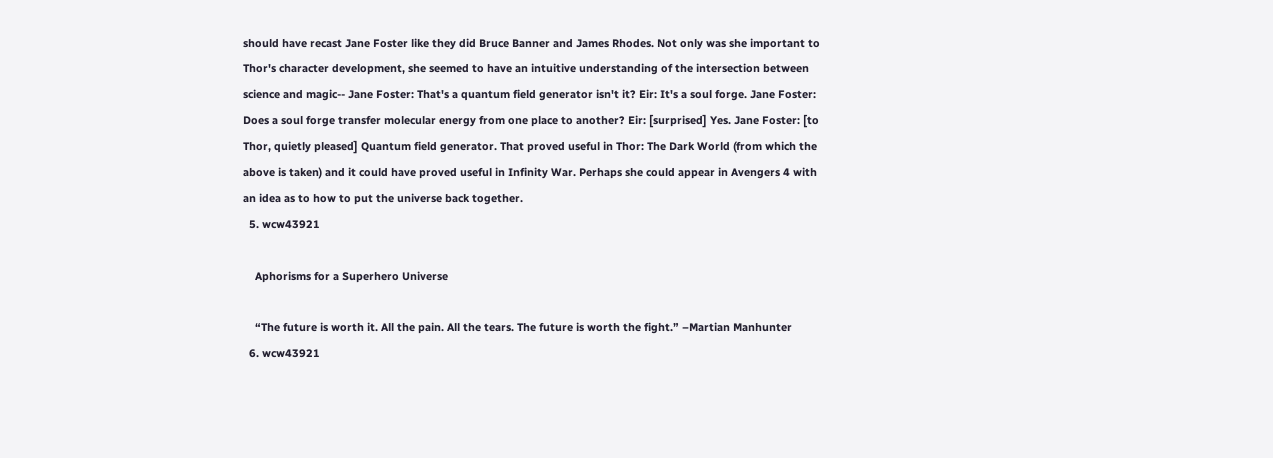should have recast Jane Foster like they did Bruce Banner and James Rhodes. Not only was she important to Thor's character development, she seemed to have an intuitive understanding of the intersection between science and magic-- Jane Foster: That's a quantum field generator isn't it? Eir: It's a soul forge. Jane Foster: Does a soul forge transfer molecular energy from one place to another? Eir: [surprised] Yes. Jane Foster: [to Thor, quietly pleased] Quantum field generator. That proved useful in Thor: The Dark World (from which the above is taken) and it could have proved useful in Infinity War. Perhaps she could appear in Avengers 4 with an idea as to how to put the universe back together.
  5. wcw43921

    Aphorisms for a Superhero Universe

    “The future is worth it. All the pain. All the tears. The future is worth the fight.” –Martian Manhunter
  6. wcw43921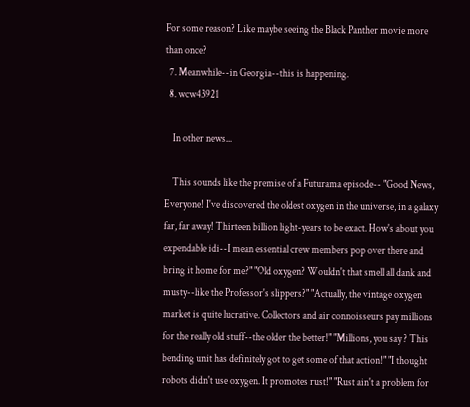For some reason? Like maybe seeing the Black Panther movie more than once?
  7. Meanwhile--in Georgia--this is happening.
  8. wcw43921

    In other news...

    This sounds like the premise of a Futurama episode-- "Good News, Everyone! I've discovered the oldest oxygen in the universe, in a galaxy far, far away! Thirteen billion light-years to be exact. How's about you expendable idi--I mean essential crew members pop over there and bring it home for me?" "Old oxygen? Wouldn't that smell all dank and musty--like the Professor's slippers?" "Actually, the vintage oxygen market is quite lucrative. Collectors and air connoisseurs pay millions for the really old stuff--the older the better!" "Millions, you say ? This bending unit has definitely got to get some of that action!" "I thought robots didn't use oxygen. It promotes rust!" "Rust ain't a problem for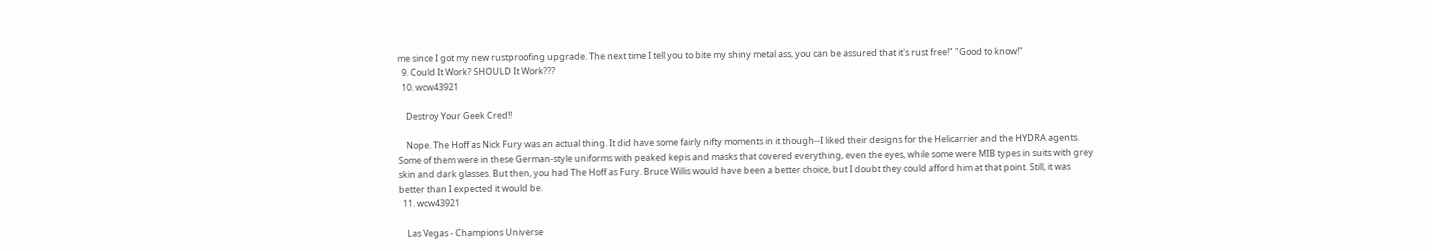me since I got my new rustproofing upgrade. The next time I tell you to bite my shiny metal ass, you can be assured that it's rust free!" "Good to know!"
  9. Could It Work? SHOULD It Work???
  10. wcw43921

    Destroy Your Geek Cred!!

    Nope. The Hoff as Nick Fury was an actual thing. It did have some fairly nifty moments in it though--I liked their designs for the Helicarrier and the HYDRA agents. Some of them were in these German-style uniforms with peaked kepis and masks that covered everything, even the eyes, while some were MIB types in suits with grey skin and dark glasses. But then, you had The Hoff as Fury. Bruce Willis would have been a better choice, but I doubt they could afford him at that point. Still, it was better than I expected it would be.
  11. wcw43921

    Las Vegas - Champions Universe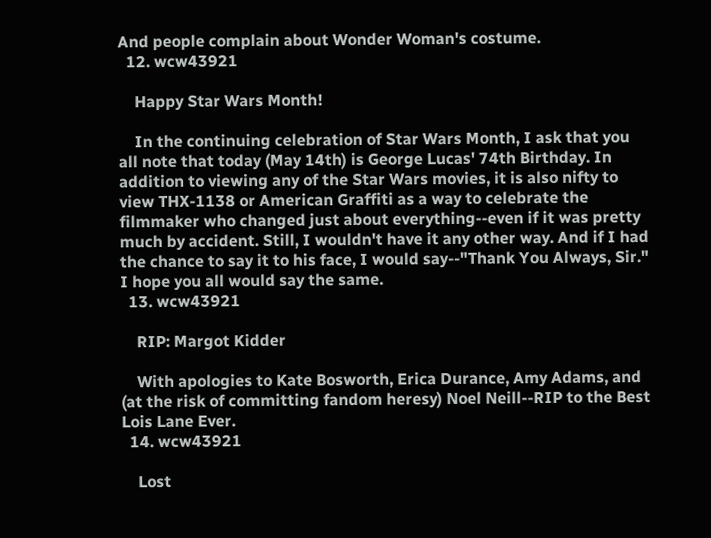And people complain about Wonder Woman's costume.
  12. wcw43921

    Happy Star Wars Month!

    In the continuing celebration of Star Wars Month, I ask that you all note that today (May 14th) is George Lucas' 74th Birthday. In addition to viewing any of the Star Wars movies, it is also nifty to view THX-1138 or American Graffiti as a way to celebrate the filmmaker who changed just about everything--even if it was pretty much by accident. Still, I wouldn't have it any other way. And if I had the chance to say it to his face, I would say--"Thank You Always, Sir." I hope you all would say the same.
  13. wcw43921

    RIP: Margot Kidder

    With apologies to Kate Bosworth, Erica Durance, Amy Adams, and (at the risk of committing fandom heresy) Noel Neill--RIP to the Best Lois Lane Ever.
  14. wcw43921

    Lost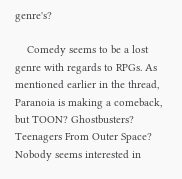genre's?

    Comedy seems to be a lost genre with regards to RPGs. As mentioned earlier in the thread, Paranoia is making a comeback, but TOON? Ghostbusters? Teenagers From Outer Space? Nobody seems interested in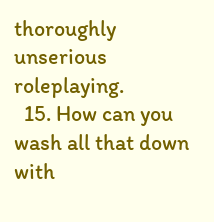thoroughly unserious roleplaying.
  15. How can you wash all that down with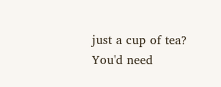just a cup of tea? You'd need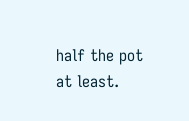half the pot at least.